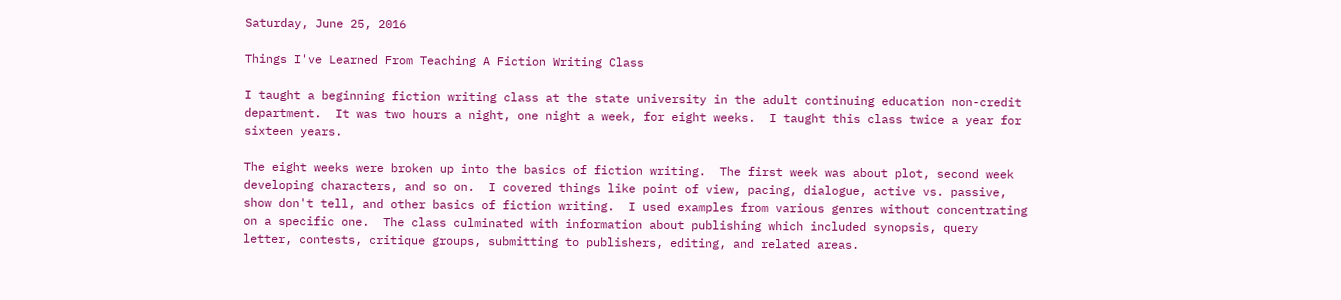Saturday, June 25, 2016

Things I've Learned From Teaching A Fiction Writing Class

I taught a beginning fiction writing class at the state university in the adult continuing education non-credit department.  It was two hours a night, one night a week, for eight weeks.  I taught this class twice a year for sixteen years.

The eight weeks were broken up into the basics of fiction writing.  The first week was about plot, second week developing characters, and so on.  I covered things like point of view, pacing, dialogue, active vs. passive, show don't tell, and other basics of fiction writing.  I used examples from various genres without concentrating on a specific one.  The class culminated with information about publishing which included synopsis, query letter, contests, critique groups, submitting to publishers, editing, and related areas.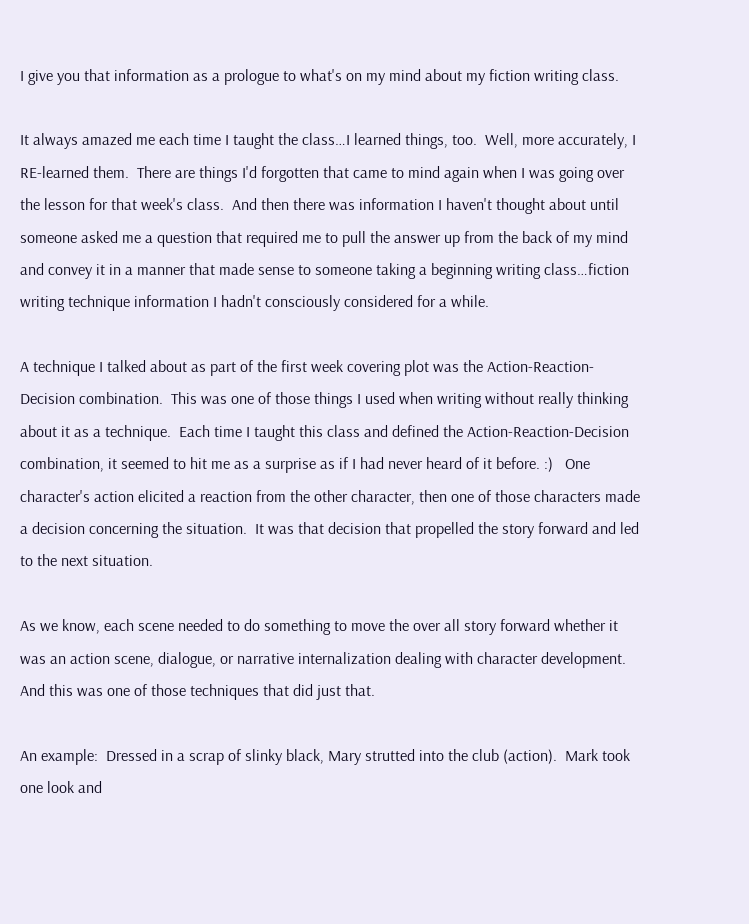I give you that information as a prologue to what's on my mind about my fiction writing class.

It always amazed me each time I taught the class…I learned things, too.  Well, more accurately, I RE-learned them.  There are things I'd forgotten that came to mind again when I was going over the lesson for that week's class.  And then there was information I haven't thought about until someone asked me a question that required me to pull the answer up from the back of my mind and convey it in a manner that made sense to someone taking a beginning writing class…fiction writing technique information I hadn't consciously considered for a while.

A technique I talked about as part of the first week covering plot was the Action-Reaction-Decision combination.  This was one of those things I used when writing without really thinking about it as a technique.  Each time I taught this class and defined the Action-Reaction-Decision combination, it seemed to hit me as a surprise as if I had never heard of it before. :)   One character's action elicited a reaction from the other character, then one of those characters made a decision concerning the situation.  It was that decision that propelled the story forward and led to the next situation.

As we know, each scene needed to do something to move the over all story forward whether it was an action scene, dialogue, or narrative internalization dealing with character development.  And this was one of those techniques that did just that.

An example:  Dressed in a scrap of slinky black, Mary strutted into the club (action).  Mark took one look and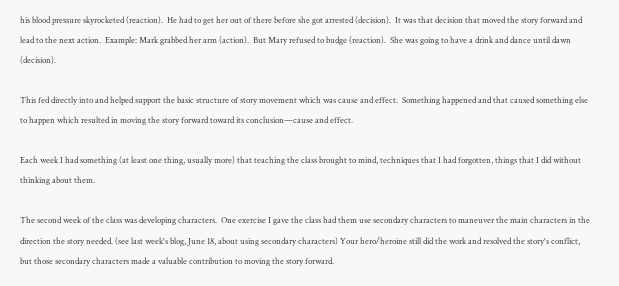his blood pressure skyrocketed (reaction).  He had to get her out of there before she got arrested (decision).  It was that decision that moved the story forward and lead to the next action.  Example: Mark grabbed her arm (action).  But Mary refused to budge (reaction).  She was going to have a drink and dance until dawn (decision).

This fed directly into and helped support the basic structure of story movement which was cause and effect.  Something happened and that caused something else to happen which resulted in moving the story forward toward its conclusion—cause and effect.

Each week I had something (at least one thing, usually more) that teaching the class brought to mind, techniques that I had forgotten, things that I did without thinking about them.

The second week of the class was developing characters.  One exercise I gave the class had them use secondary characters to maneuver the main characters in the direction the story needed. (see last week's blog, June 18, about using secondary characters) Your hero/heroine still did the work and resolved the story's conflict, but those secondary characters made a valuable contribution to moving the story forward.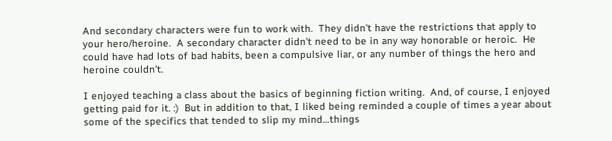And secondary characters were fun to work with.  They didn't have the restrictions that apply to your hero/heroine.  A secondary character didn't need to be in any way honorable or heroic.  He could have had lots of bad habits, been a compulsive liar, or any number of things the hero and heroine couldn't.

I enjoyed teaching a class about the basics of beginning fiction writing.  And, of course, I enjoyed getting paid for it. :)  But in addition to that, I liked being reminded a couple of times a year about some of the specifics that tended to slip my mind…things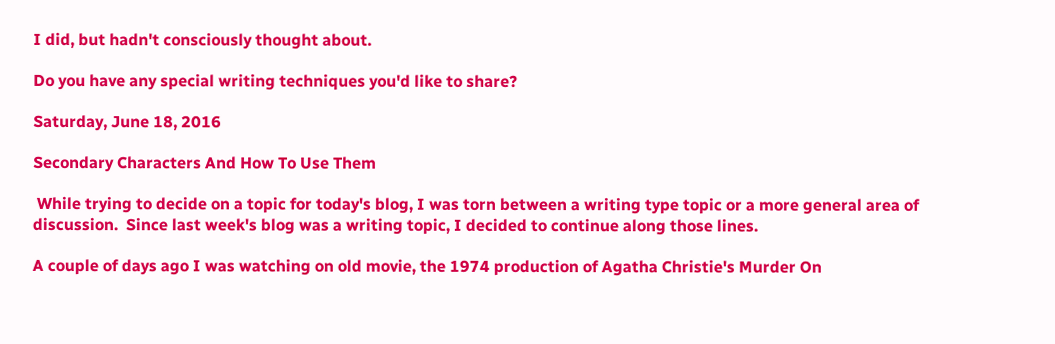I did, but hadn't consciously thought about.

Do you have any special writing techniques you'd like to share?

Saturday, June 18, 2016

Secondary Characters And How To Use Them

 While trying to decide on a topic for today's blog, I was torn between a writing type topic or a more general area of discussion.  Since last week's blog was a writing topic, I decided to continue along those lines.

A couple of days ago I was watching on old movie, the 1974 production of Agatha Christie's Murder On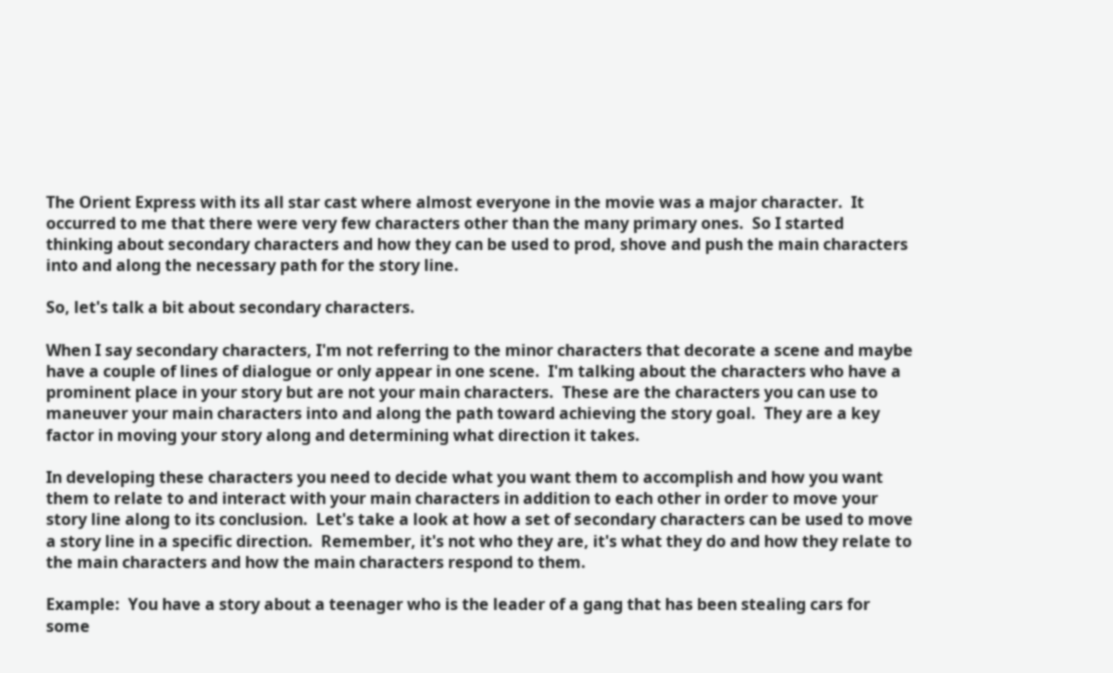The Orient Express with its all star cast where almost everyone in the movie was a major character.  It occurred to me that there were very few characters other than the many primary ones.  So I started thinking about secondary characters and how they can be used to prod, shove and push the main characters into and along the necessary path for the story line.

So, let's talk a bit about secondary characters.

When I say secondary characters, I'm not referring to the minor characters that decorate a scene and maybe have a couple of lines of dialogue or only appear in one scene.  I'm talking about the characters who have a prominent place in your story but are not your main characters.  These are the characters you can use to maneuver your main characters into and along the path toward achieving the story goal.  They are a key factor in moving your story along and determining what direction it takes.

In developing these characters you need to decide what you want them to accomplish and how you want them to relate to and interact with your main characters in addition to each other in order to move your story line along to its conclusion.  Let's take a look at how a set of secondary characters can be used to move a story line in a specific direction.  Remember, it's not who they are, it's what they do and how they relate to the main characters and how the main characters respond to them.

Example:  You have a story about a teenager who is the leader of a gang that has been stealing cars for some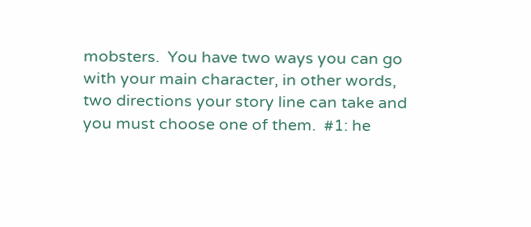mobsters.  You have two ways you can go with your main character, in other words, two directions your story line can take and you must choose one of them.  #1: he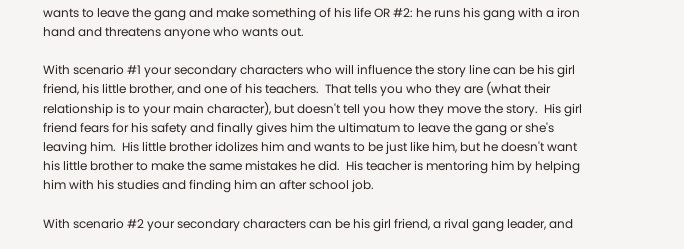wants to leave the gang and make something of his life OR #2: he runs his gang with a iron hand and threatens anyone who wants out.

With scenario #1 your secondary characters who will influence the story line can be his girl friend, his little brother, and one of his teachers.  That tells you who they are (what their relationship is to your main character), but doesn't tell you how they move the story.  His girl friend fears for his safety and finally gives him the ultimatum to leave the gang or she's leaving him.  His little brother idolizes him and wants to be just like him, but he doesn't want his little brother to make the same mistakes he did.  His teacher is mentoring him by helping him with his studies and finding him an after school job.

With scenario #2 your secondary characters can be his girl friend, a rival gang leader, and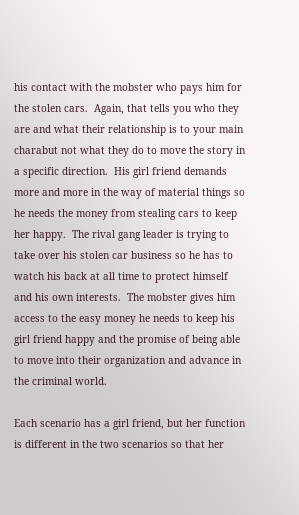his contact with the mobster who pays him for the stolen cars.  Again, that tells you who they are and what their relationship is to your main charabut not what they do to move the story in a specific direction.  His girl friend demands more and more in the way of material things so he needs the money from stealing cars to keep her happy.  The rival gang leader is trying to take over his stolen car business so he has to watch his back at all time to protect himself and his own interests.  The mobster gives him access to the easy money he needs to keep his girl friend happy and the promise of being able to move into their organization and advance in the criminal world.

Each scenario has a girl friend, but her function is different in the two scenarios so that her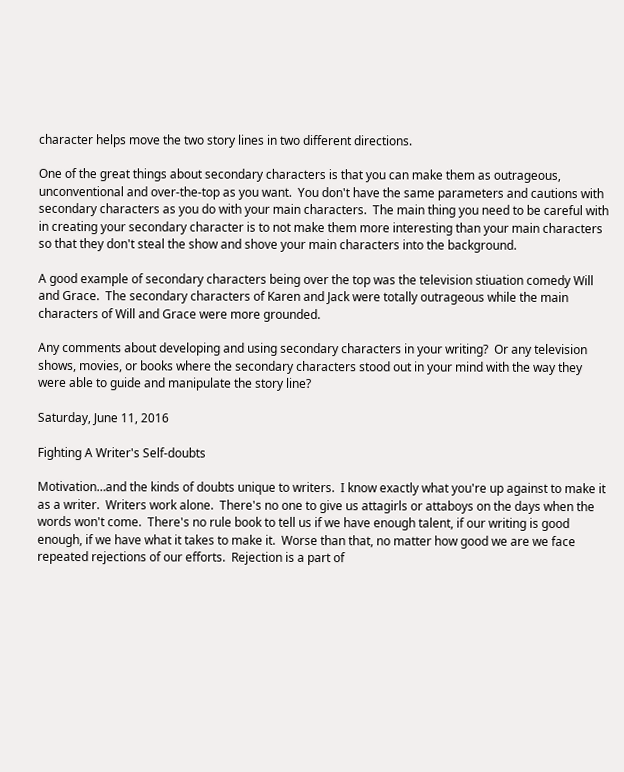character helps move the two story lines in two different directions.

One of the great things about secondary characters is that you can make them as outrageous, unconventional and over-the-top as you want.  You don't have the same parameters and cautions with secondary characters as you do with your main characters.  The main thing you need to be careful with in creating your secondary character is to not make them more interesting than your main characters so that they don't steal the show and shove your main characters into the background.

A good example of secondary characters being over the top was the television stiuation comedy Will and Grace.  The secondary characters of Karen and Jack were totally outrageous while the main characters of Will and Grace were more grounded.

Any comments about developing and using secondary characters in your writing?  Or any television shows, movies, or books where the secondary characters stood out in your mind with the way they were able to guide and manipulate the story line?

Saturday, June 11, 2016

Fighting A Writer's Self-doubts

Motivation…and the kinds of doubts unique to writers.  I know exactly what you're up against to make it as a writer.  Writers work alone.  There's no one to give us attagirls or attaboys on the days when the words won't come.  There's no rule book to tell us if we have enough talent, if our writing is good enough, if we have what it takes to make it.  Worse than that, no matter how good we are we face repeated rejections of our efforts.  Rejection is a part of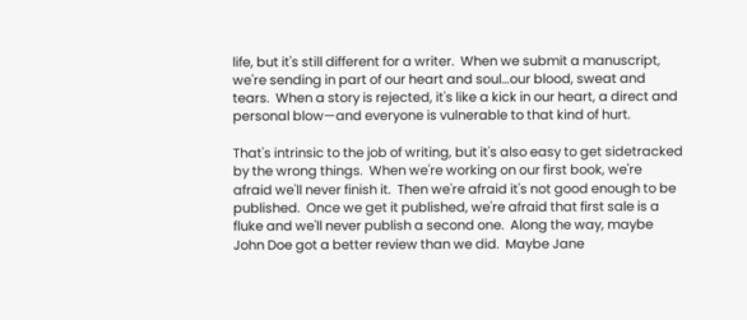life, but it's still different for a writer.  When we submit a manuscript, we're sending in part of our heart and soul…our blood, sweat and tears.  When a story is rejected, it's like a kick in our heart, a direct and personal blow—and everyone is vulnerable to that kind of hurt.

That's intrinsic to the job of writing, but it's also easy to get sidetracked by the wrong things.  When we're working on our first book, we're afraid we'll never finish it.  Then we're afraid it's not good enough to be published.  Once we get it published, we're afraid that first sale is a fluke and we'll never publish a second one.  Along the way, maybe John Doe got a better review than we did.  Maybe Jane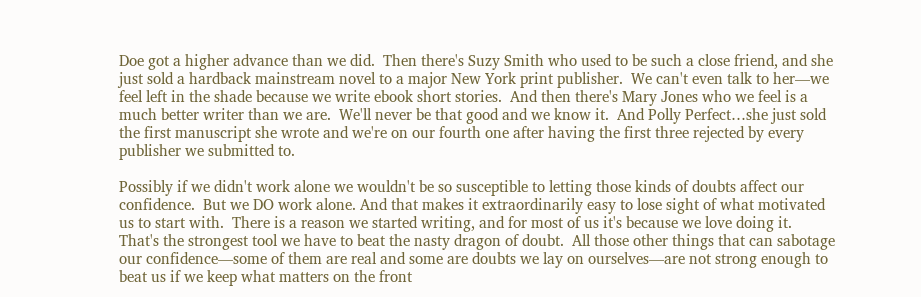Doe got a higher advance than we did.  Then there's Suzy Smith who used to be such a close friend, and she just sold a hardback mainstream novel to a major New York print publisher.  We can't even talk to her—we feel left in the shade because we write ebook short stories.  And then there's Mary Jones who we feel is a much better writer than we are.  We'll never be that good and we know it.  And Polly Perfect…she just sold the first manuscript she wrote and we're on our fourth one after having the first three rejected by every publisher we submitted to.

Possibly if we didn't work alone we wouldn't be so susceptible to letting those kinds of doubts affect our confidence.  But we DO work alone. And that makes it extraordinarily easy to lose sight of what motivated us to start with.  There is a reason we started writing, and for most of us it's because we love doing it.  That's the strongest tool we have to beat the nasty dragon of doubt.  All those other things that can sabotage our confidence—some of them are real and some are doubts we lay on ourselves—are not strong enough to beat us if we keep what matters on the front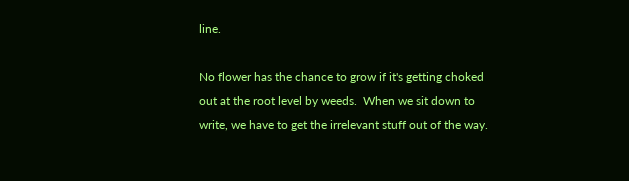line.

No flower has the chance to grow if it's getting choked out at the root level by weeds.  When we sit down to write, we have to get the irrelevant stuff out of the way.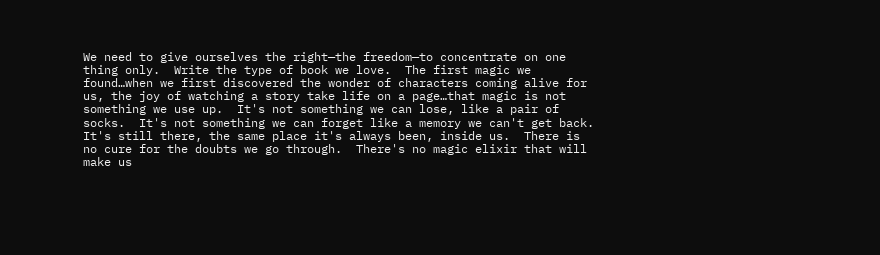We need to give ourselves the right—the freedom—to concentrate on one thing only.  Write the type of book we love.  The first magic we found…when we first discovered the wonder of characters coming alive for us, the joy of watching a story take life on a page…that magic is not something we use up.  It's not something we can lose, like a pair of socks.  It's not something we can forget like a memory we can't get back.  It's still there, the same place it's always been, inside us.  There is no cure for the doubts we go through.  There's no magic elixir that will make us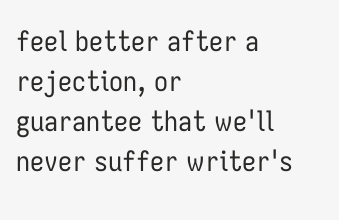feel better after a rejection, or guarantee that we'll never suffer writer's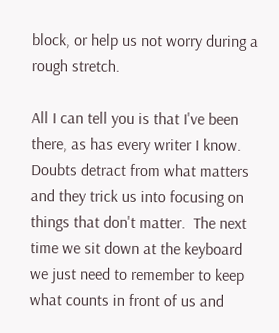block, or help us not worry during a rough stretch.

All I can tell you is that I've been there, as has every writer I know.  Doubts detract from what matters and they trick us into focusing on things that don't matter.  The next time we sit down at the keyboard we just need to remember to keep what counts in front of us and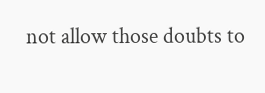not allow those doubts to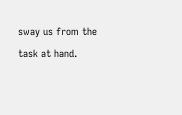sway us from the task at hand.